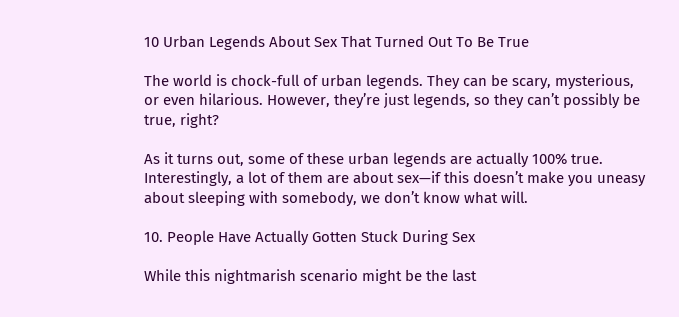10 Urban Legends About Sex That Turned Out To Be True

The world is chock-full of urban legends. They can be scary, mysterious, or even hilarious. However, they’re just legends, so they can’t possibly be true, right?

As it turns out, some of these urban legends are actually 100% true. Interestingly, a lot of them are about sex—if this doesn’t make you uneasy about sleeping with somebody, we don’t know what will.

10. People Have Actually Gotten Stuck During Sex

While this nightmarish scenario might be the last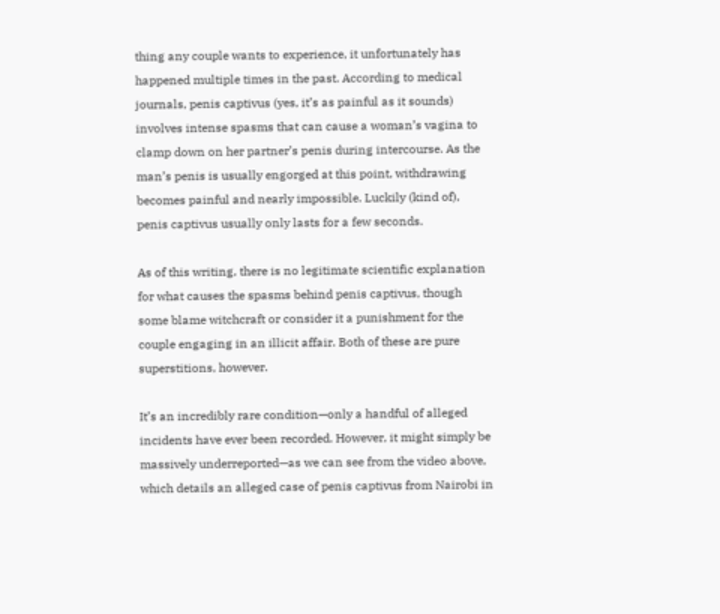thing any couple wants to experience, it unfortunately has happened multiple times in the past. According to medical journals, penis captivus (yes, it’s as painful as it sounds) involves intense spasms that can cause a woman’s vagina to clamp down on her partner’s penis during intercourse. As the man’s penis is usually engorged at this point, withdrawing becomes painful and nearly impossible. Luckily (kind of), penis captivus usually only lasts for a few seconds.

As of this writing, there is no legitimate scientific explanation for what causes the spasms behind penis captivus, though some blame witchcraft or consider it a punishment for the couple engaging in an illicit affair. Both of these are pure superstitions, however.

It’s an incredibly rare condition—only a handful of alleged incidents have ever been recorded. However, it might simply be massively underreported—as we can see from the video above, which details an alleged case of penis captivus from Nairobi in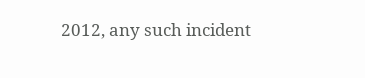2012, any such incident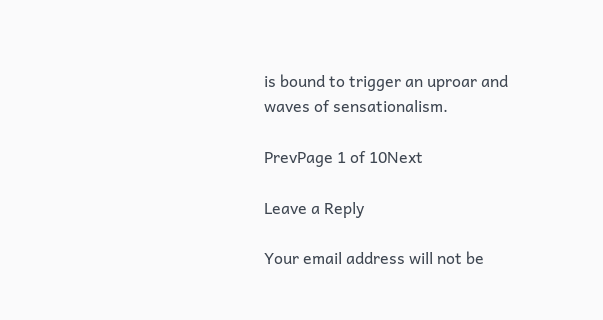is bound to trigger an uproar and waves of sensationalism.

PrevPage 1 of 10Next

Leave a Reply

Your email address will not be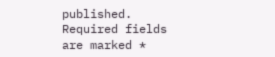published. Required fields are marked *